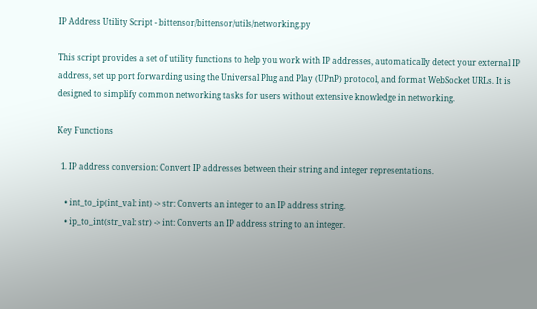IP Address Utility Script - bittensor/bittensor/utils/networking.py

This script provides a set of utility functions to help you work with IP addresses, automatically detect your external IP address, set up port forwarding using the Universal Plug and Play (UPnP) protocol, and format WebSocket URLs. It is designed to simplify common networking tasks for users without extensive knowledge in networking.

Key Functions

  1. IP address conversion: Convert IP addresses between their string and integer representations.

    • int_to_ip(int_val: int) -> str: Converts an integer to an IP address string.
    • ip_to_int(str_val: str) -> int: Converts an IP address string to an integer.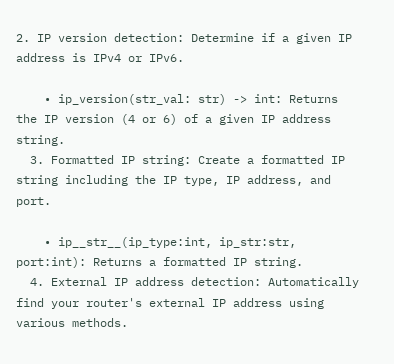2. IP version detection: Determine if a given IP address is IPv4 or IPv6.

    • ip_version(str_val: str) -> int: Returns the IP version (4 or 6) of a given IP address string.
  3. Formatted IP string: Create a formatted IP string including the IP type, IP address, and port.

    • ip__str__(ip_type:int, ip_str:str, port:int): Returns a formatted IP string.
  4. External IP address detection: Automatically find your router's external IP address using various methods.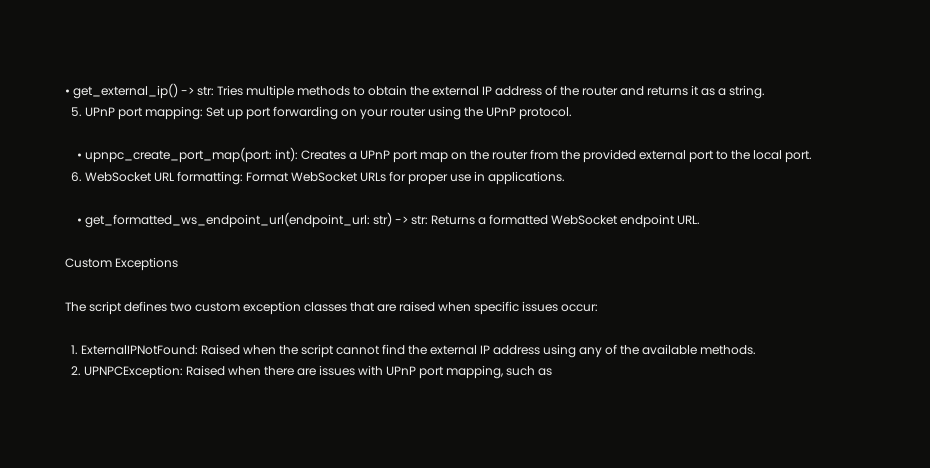• get_external_ip() -> str: Tries multiple methods to obtain the external IP address of the router and returns it as a string.
  5. UPnP port mapping: Set up port forwarding on your router using the UPnP protocol.

    • upnpc_create_port_map(port: int): Creates a UPnP port map on the router from the provided external port to the local port.
  6. WebSocket URL formatting: Format WebSocket URLs for proper use in applications.

    • get_formatted_ws_endpoint_url(endpoint_url: str) -> str: Returns a formatted WebSocket endpoint URL.

Custom Exceptions

The script defines two custom exception classes that are raised when specific issues occur:

  1. ExternalIPNotFound: Raised when the script cannot find the external IP address using any of the available methods.
  2. UPNPCException: Raised when there are issues with UPnP port mapping, such as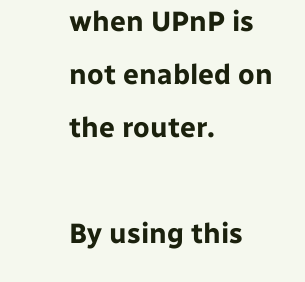when UPnP is not enabled on the router.

By using this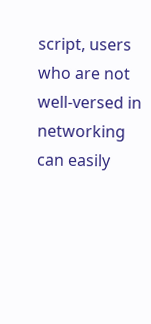script, users who are not well-versed in networking can easily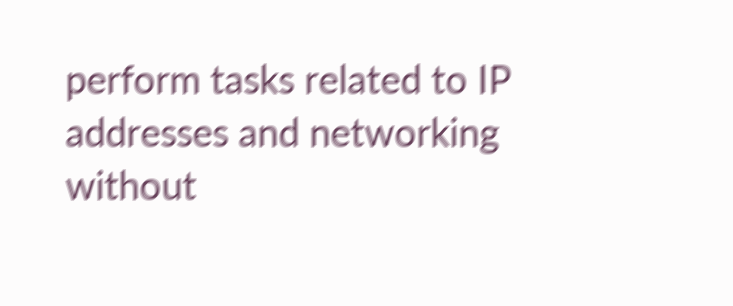perform tasks related to IP addresses and networking without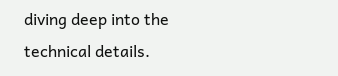diving deep into the technical details.